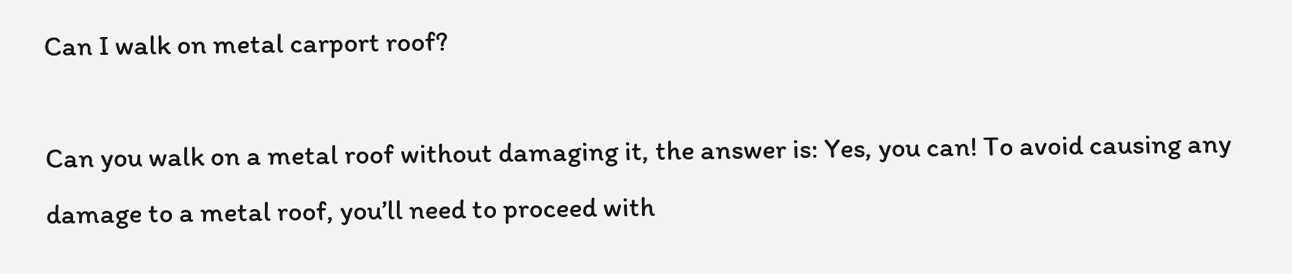Can I walk on metal carport roof?

Can you walk on a metal roof without damaging it, the answer is: Yes, you can! To avoid causing any damage to a metal roof, you’ll need to proceed with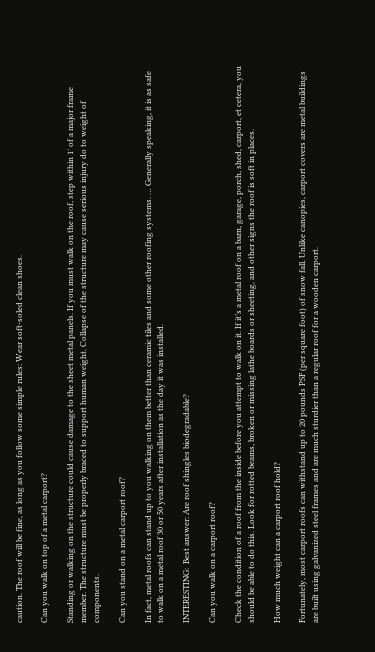caution. The roof will be fine, as long as you follow some simple rules: Wear soft-soled clean shoes.

Can you walk on top of a metal carport?

Standing or walking on the structure could cause damage to the sheet metal panels. If you must walk on the roof, step within 1′ of a major frame member. The structure must be properly braced to support human weight. Collapse of the structure may cause serious injury do to weight of components.

Can you stand on a metal carport roof?

In fact, metal roofs can stand up to you walking on them better than ceramic tiles and some other roofing systems. … Generally speaking, it is as safe to walk on a metal roof 30 or 50 years after installation as the day it was installed.

INTERESTING:  Best answer: Are roof shingles biodegradable?

Can you walk on a carport roof?

Check the condition of a roof from the inside before you attempt to walk on it. If it’s a metal roof on a barn, garage, porch, shed, carport, et cetera, you should be able to do this. Look for rotted beams, broken or missing lathe boards or sheeting, and other signs the roof is soft in places.

How much weight can a carport roof hold?

Fortunately, most carport roofs can withstand up to 20 pounds PSF (per square foot) of snow fall. Unlike canopies, carport covers are metal buildings are built using galvanized steel frames and are much sturdier than a regular roof for a wooden carport.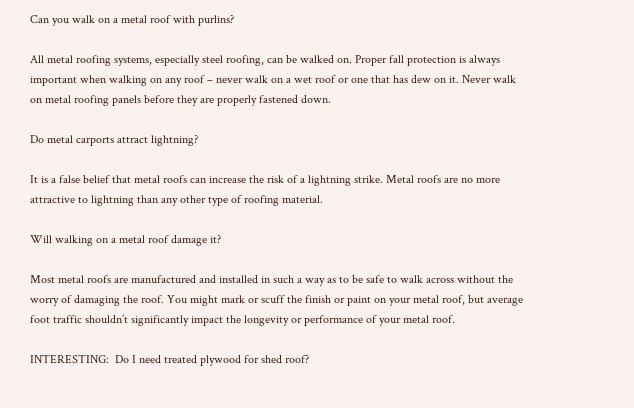Can you walk on a metal roof with purlins?

All metal roofing systems, especially steel roofing, can be walked on. Proper fall protection is always important when walking on any roof – never walk on a wet roof or one that has dew on it. Never walk on metal roofing panels before they are properly fastened down.

Do metal carports attract lightning?

It is a false belief that metal roofs can increase the risk of a lightning strike. Metal roofs are no more attractive to lightning than any other type of roofing material.

Will walking on a metal roof damage it?

Most metal roofs are manufactured and installed in such a way as to be safe to walk across without the worry of damaging the roof. You might mark or scuff the finish or paint on your metal roof, but average foot traffic shouldn’t significantly impact the longevity or performance of your metal roof.

INTERESTING:  Do I need treated plywood for shed roof?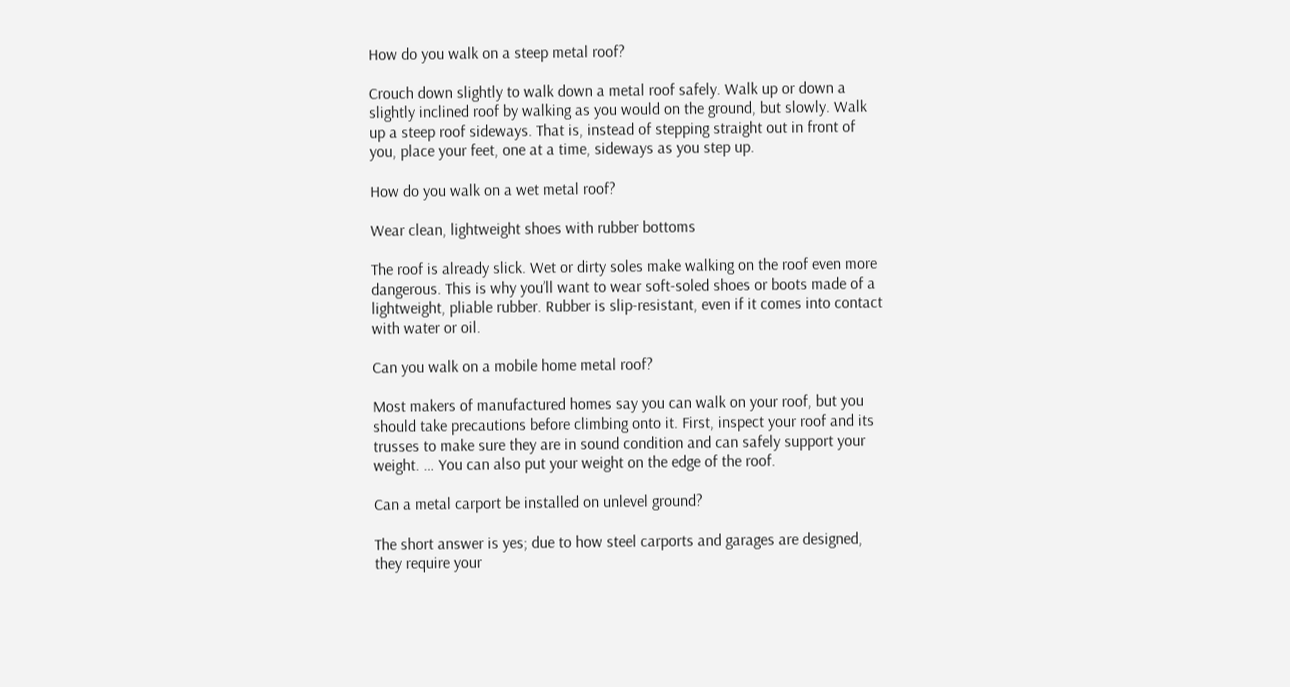How do you walk on a steep metal roof?

Crouch down slightly to walk down a metal roof safely. Walk up or down a slightly inclined roof by walking as you would on the ground, but slowly. Walk up a steep roof sideways. That is, instead of stepping straight out in front of you, place your feet, one at a time, sideways as you step up.

How do you walk on a wet metal roof?

Wear clean, lightweight shoes with rubber bottoms

The roof is already slick. Wet or dirty soles make walking on the roof even more dangerous. This is why you’ll want to wear soft-soled shoes or boots made of a lightweight, pliable rubber. Rubber is slip-resistant, even if it comes into contact with water or oil.

Can you walk on a mobile home metal roof?

Most makers of manufactured homes say you can walk on your roof, but you should take precautions before climbing onto it. First, inspect your roof and its trusses to make sure they are in sound condition and can safely support your weight. … You can also put your weight on the edge of the roof.

Can a metal carport be installed on unlevel ground?

The short answer is yes; due to how steel carports and garages are designed, they require your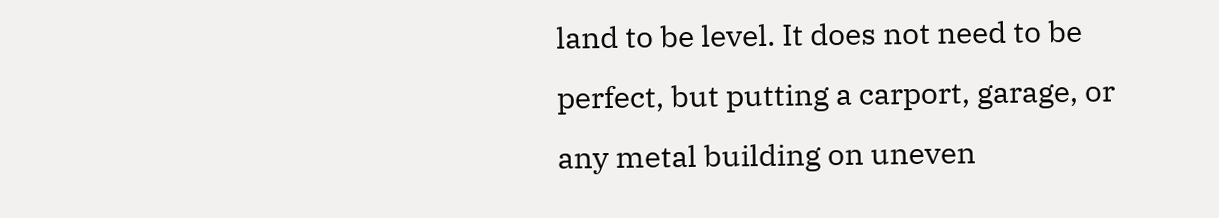land to be level. It does not need to be perfect, but putting a carport, garage, or any metal building on uneven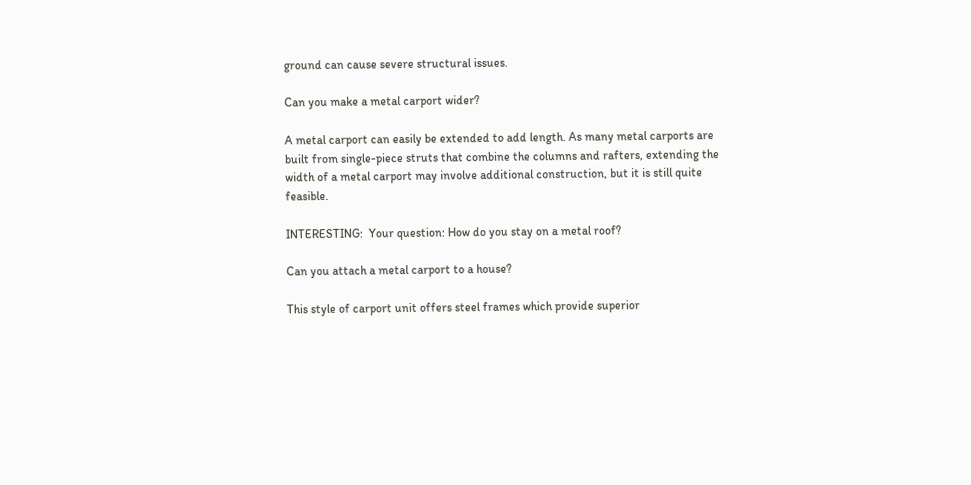ground can cause severe structural issues.

Can you make a metal carport wider?

A metal carport can easily be extended to add length. As many metal carports are built from single-piece struts that combine the columns and rafters, extending the width of a metal carport may involve additional construction, but it is still quite feasible.

INTERESTING:  Your question: How do you stay on a metal roof?

Can you attach a metal carport to a house?

This style of carport unit offers steel frames which provide superior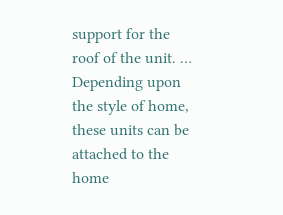support for the roof of the unit. … Depending upon the style of home, these units can be attached to the home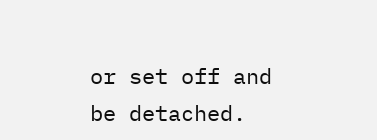or set off and be detached.